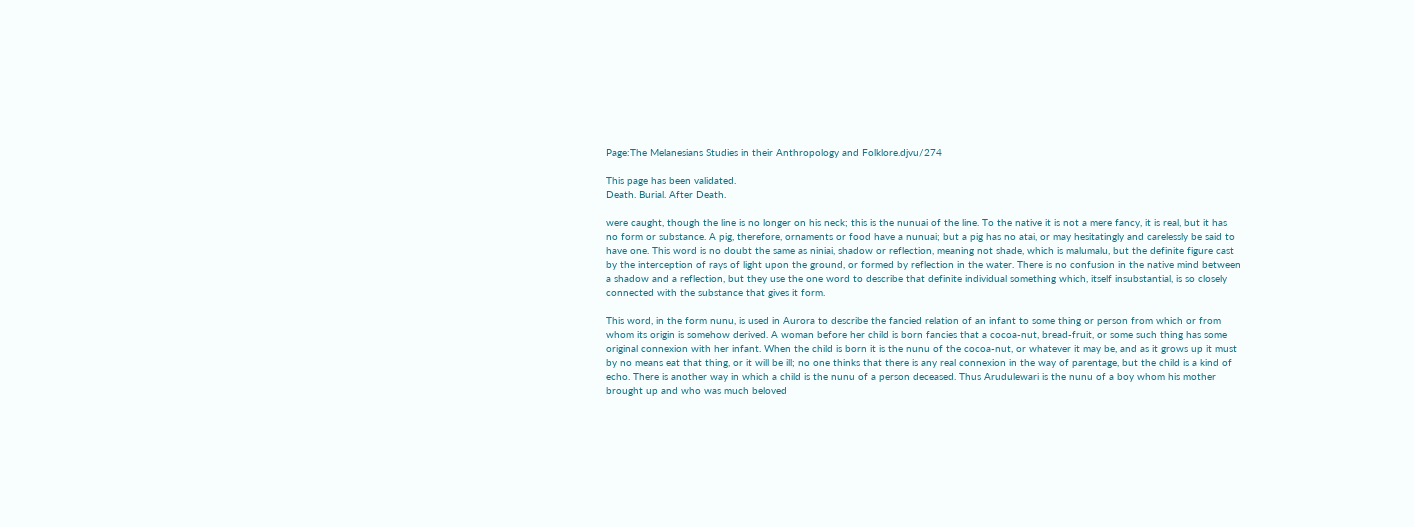Page:The Melanesians Studies in their Anthropology and Folklore.djvu/274

This page has been validated.
Death. Burial. After Death.

were caught, though the line is no longer on his neck; this is the nunuai of the line. To the native it is not a mere fancy, it is real, but it has no form or substance. A pig, therefore, ornaments or food have a nunuai; but a pig has no atai, or may hesitatingly and carelessly be said to have one. This word is no doubt the same as niniai, shadow or reflection, meaning not shade, which is malumalu, but the definite figure cast by the interception of rays of light upon the ground, or formed by reflection in the water. There is no confusion in the native mind between a shadow and a reflection, but they use the one word to describe that definite individual something which, itself insubstantial, is so closely connected with the substance that gives it form.

This word, in the form nunu, is used in Aurora to describe the fancied relation of an infant to some thing or person from which or from whom its origin is somehow derived. A woman before her child is born fancies that a cocoa-nut, bread-fruit, or some such thing has some original connexion with her infant. When the child is born it is the nunu of the cocoa-nut, or whatever it may be, and as it grows up it must by no means eat that thing, or it will be ill; no one thinks that there is any real connexion in the way of parentage, but the child is a kind of echo. There is another way in which a child is the nunu of a person deceased. Thus Arudulewari is the nunu of a boy whom his mother brought up and who was much beloved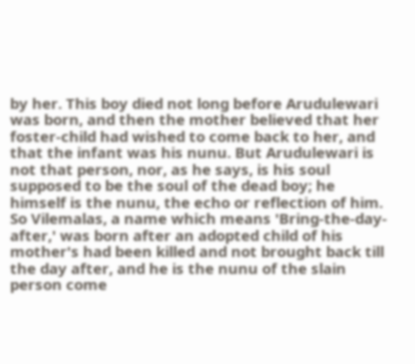by her. This boy died not long before Arudulewari was born, and then the mother believed that her foster-child had wished to come back to her, and that the infant was his nunu. But Arudulewari is not that person, nor, as he says, is his soul supposed to be the soul of the dead boy; he himself is the nunu, the echo or reflection of him. So Vilemalas, a name which means 'Bring-the-day-after,' was born after an adopted child of his mother's had been killed and not brought back till the day after, and he is the nunu of the slain person come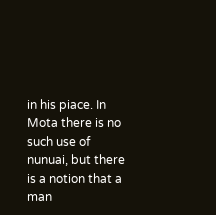in his piace. In Mota there is no such use of nunuai, but there is a notion that a man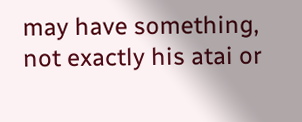may have something, not exactly his atai or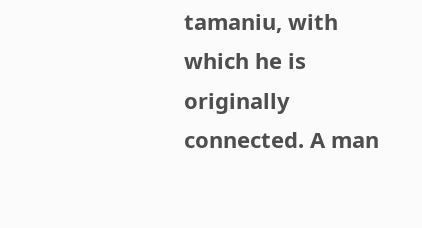tamaniu, with which he is originally connected. A man